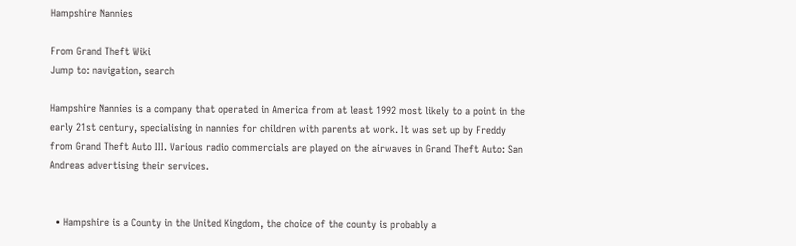Hampshire Nannies

From Grand Theft Wiki
Jump to: navigation, search

Hampshire Nannies is a company that operated in America from at least 1992 most likely to a point in the early 21st century, specialising in nannies for children with parents at work. It was set up by Freddy from Grand Theft Auto III. Various radio commercials are played on the airwaves in Grand Theft Auto: San Andreas advertising their services.


  • Hampshire is a County in the United Kingdom, the choice of the county is probably a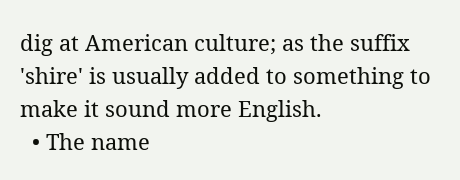dig at American culture; as the suffix 'shire' is usually added to something to make it sound more English.
  • The name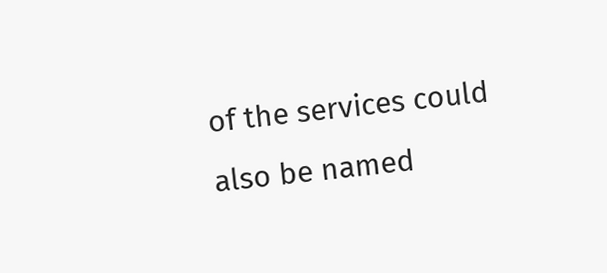of the services could also be named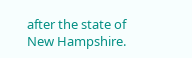after the state of New Hampshire.